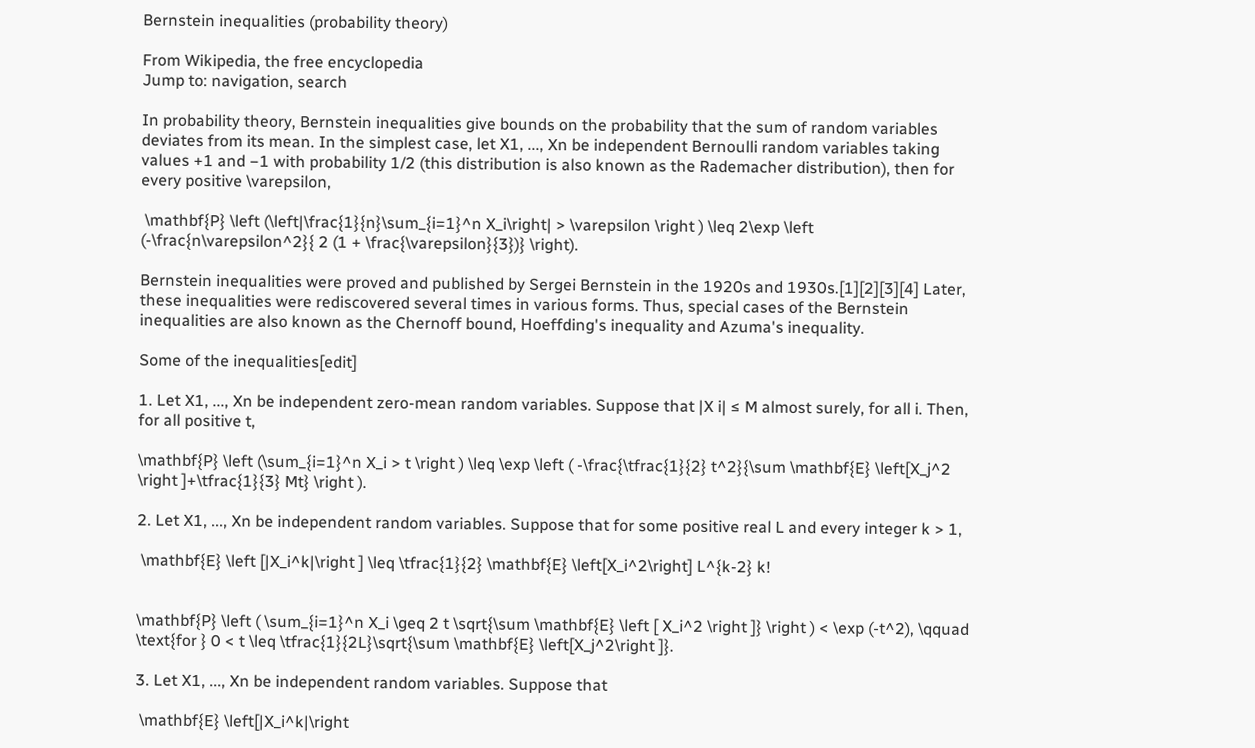Bernstein inequalities (probability theory)

From Wikipedia, the free encyclopedia
Jump to: navigation, search

In probability theory, Bernstein inequalities give bounds on the probability that the sum of random variables deviates from its mean. In the simplest case, let X1, ..., Xn be independent Bernoulli random variables taking values +1 and −1 with probability 1/2 (this distribution is also known as the Rademacher distribution), then for every positive \varepsilon,

 \mathbf{P} \left (\left|\frac{1}{n}\sum_{i=1}^n X_i\right| > \varepsilon \right ) \leq 2\exp \left (-\frac{n\varepsilon^2}{ 2 (1 + \frac{\varepsilon}{3})} \right).

Bernstein inequalities were proved and published by Sergei Bernstein in the 1920s and 1930s.[1][2][3][4] Later, these inequalities were rediscovered several times in various forms. Thus, special cases of the Bernstein inequalities are also known as the Chernoff bound, Hoeffding's inequality and Azuma's inequality.

Some of the inequalities[edit]

1. Let X1, ..., Xn be independent zero-mean random variables. Suppose that |X i| ≤ M almost surely, for all i. Then, for all positive t,

\mathbf{P} \left (\sum_{i=1}^n X_i > t \right ) \leq \exp \left ( -\frac{\tfrac{1}{2} t^2}{\sum \mathbf{E} \left[X_j^2 \right ]+\tfrac{1}{3} Mt} \right ).

2. Let X1, ..., Xn be independent random variables. Suppose that for some positive real L and every integer k > 1,

 \mathbf{E} \left [|X_i^k|\right ] \leq \tfrac{1}{2} \mathbf{E} \left[X_i^2\right] L^{k-2} k!


\mathbf{P} \left ( \sum_{i=1}^n X_i \geq 2 t \sqrt{\sum \mathbf{E} \left [ X_i^2 \right ]} \right ) < \exp (-t^2), \qquad \text{for } 0 < t \leq \tfrac{1}{2L}\sqrt{\sum \mathbf{E} \left[X_j^2\right ]}.

3. Let X1, ..., Xn be independent random variables. Suppose that

 \mathbf{E} \left[|X_i^k|\right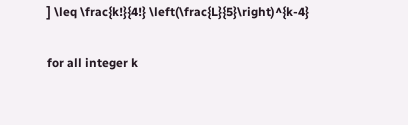] \leq \frac{k!}{4!} \left(\frac{L}{5}\right)^{k-4}

for all integer k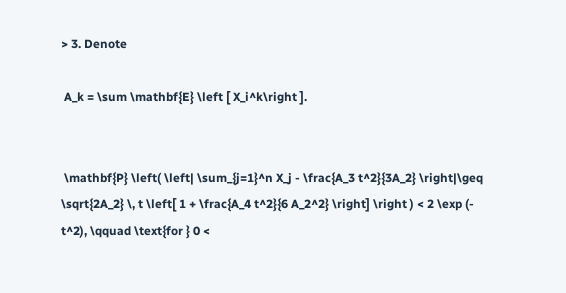> 3. Denote

 A_k = \sum \mathbf{E} \left [ X_i^k\right ].


 \mathbf{P} \left( \left| \sum_{j=1}^n X_j - \frac{A_3 t^2}{3A_2} \right|\geq \sqrt{2A_2} \, t \left[ 1 + \frac{A_4 t^2}{6 A_2^2} \right] \right ) < 2 \exp (- t^2), \qquad \text{for } 0 <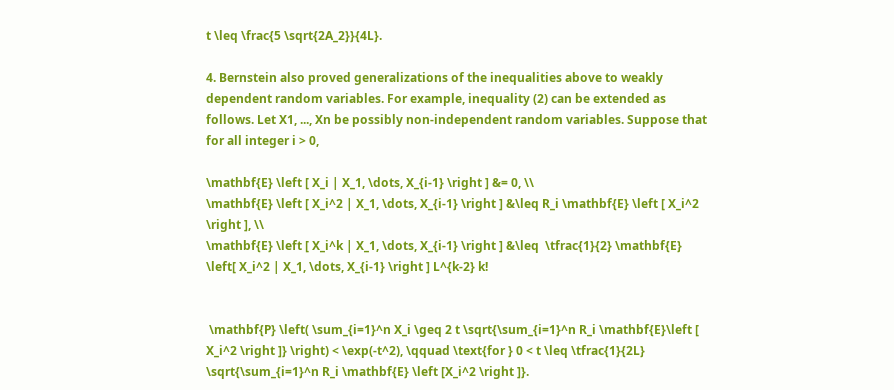t \leq \frac{5 \sqrt{2A_2}}{4L}.

4. Bernstein also proved generalizations of the inequalities above to weakly dependent random variables. For example, inequality (2) can be extended as follows. Let X1, ..., Xn be possibly non-independent random variables. Suppose that for all integer i > 0,

\mathbf{E} \left [ X_i | X_1, \dots, X_{i-1} \right ] &= 0, \\
\mathbf{E} \left [ X_i^2 | X_1, \dots, X_{i-1} \right ] &\leq R_i \mathbf{E} \left [ X_i^2 \right ], \\
\mathbf{E} \left [ X_i^k | X_1, \dots, X_{i-1} \right ] &\leq  \tfrac{1}{2} \mathbf{E} \left[ X_i^2 | X_1, \dots, X_{i-1} \right ] L^{k-2} k!


 \mathbf{P} \left( \sum_{i=1}^n X_i \geq 2 t \sqrt{\sum_{i=1}^n R_i \mathbf{E}\left [ X_i^2 \right ]} \right) < \exp(-t^2), \qquad \text{for } 0 < t \leq \tfrac{1}{2L} \sqrt{\sum_{i=1}^n R_i \mathbf{E} \left [X_i^2 \right ]}.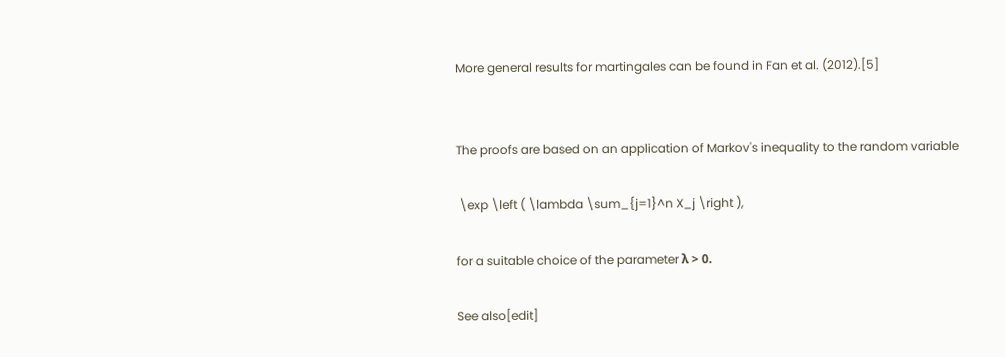More general results for martingales can be found in Fan et al. (2012).[5]


The proofs are based on an application of Markov's inequality to the random variable

 \exp \left ( \lambda \sum_{j=1}^n X_j \right ),

for a suitable choice of the parameter λ > 0.

See also[edit]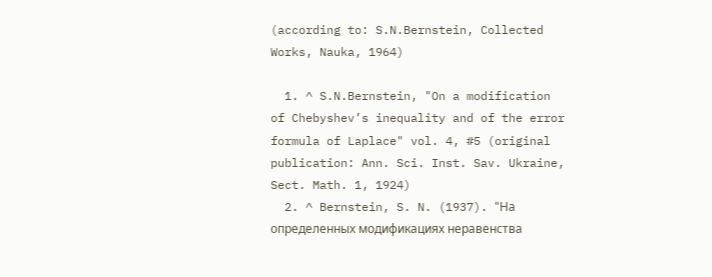(according to: S.N.Bernstein, Collected Works, Nauka, 1964)

  1. ^ S.N.Bernstein, "On a modification of Chebyshev’s inequality and of the error formula of Laplace" vol. 4, #5 (original publication: Ann. Sci. Inst. Sav. Ukraine, Sect. Math. 1, 1924)
  2. ^ Bernstein, S. N. (1937). "На определенных модификациях неравенства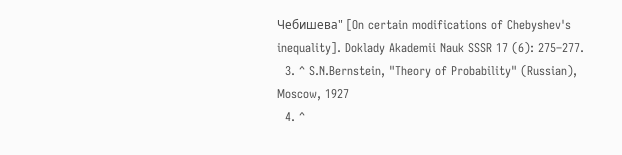Чебишева" [On certain modifications of Chebyshev's inequality]. Doklady Akademii Nauk SSSR 17 (6): 275–277.
  3. ^ S.N.Bernstein, "Theory of Probability" (Russian), Moscow, 1927
  4. ^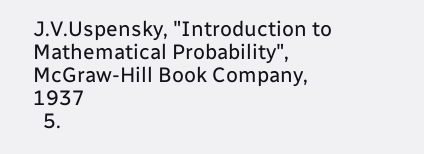J.V.Uspensky, "Introduction to Mathematical Probability", McGraw-Hill Book Company, 1937
  5.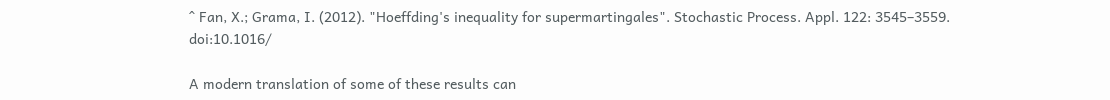^ Fan, X.; Grama, I. (2012). "Hoeffding's inequality for supermartingales". Stochastic Process. Appl. 122: 3545–3559. doi:10.1016/

A modern translation of some of these results can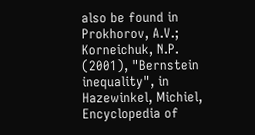also be found in Prokhorov, A.V.; Korneichuk, N.P. (2001), "Bernstein inequality", in Hazewinkel, Michiel, Encyclopedia of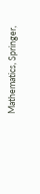Mathematics, Springer,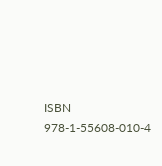ISBN 978-1-55608-010-4